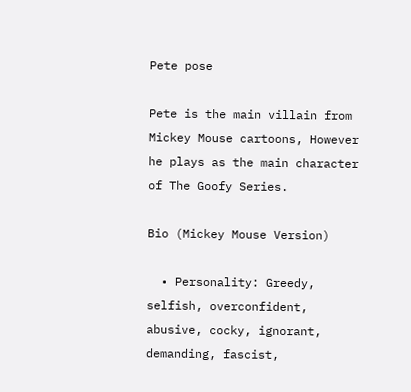Pete pose

Pete is the main villain from Mickey Mouse cartoons, However he plays as the main character of The Goofy Series.

Bio (Mickey Mouse Version)

  • Personality: Greedy, selfish, overconfident, abusive, cocky, ignorant, demanding, fascist,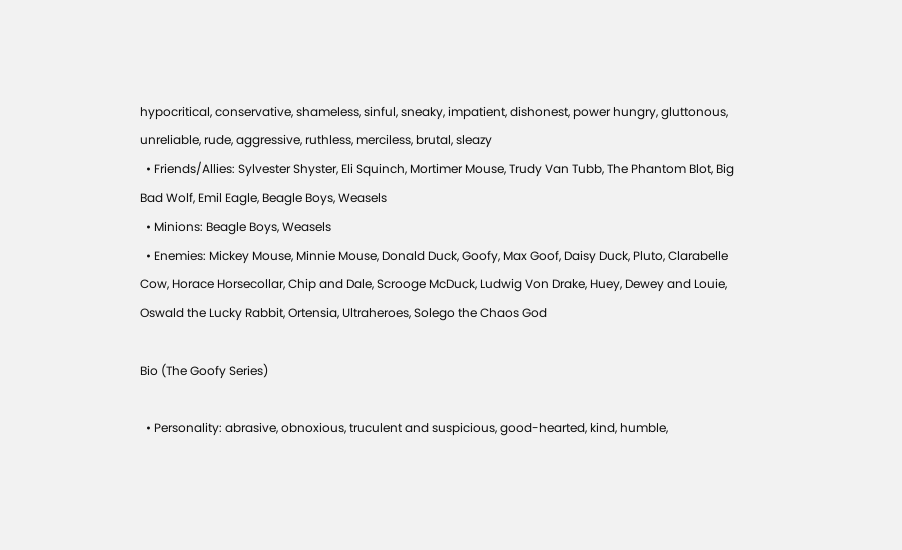hypocritical, conservative, shameless, sinful, sneaky, impatient, dishonest, power hungry, gluttonous, unreliable, rude, aggressive, ruthless, merciless, brutal, sleazy
  • Friends/Allies: Sylvester Shyster, Eli Squinch, Mortimer Mouse, Trudy Van Tubb, The Phantom Blot, Big Bad Wolf, Emil Eagle, Beagle Boys, Weasels
  • Minions: Beagle Boys, Weasels
  • Enemies: Mickey Mouse, Minnie Mouse, Donald Duck, Goofy, Max Goof, Daisy Duck, Pluto, Clarabelle Cow, Horace Horsecollar, Chip and Dale, Scrooge McDuck, Ludwig Von Drake, Huey, Dewey and Louie, Oswald the Lucky Rabbit, Ortensia, Ultraheroes, Solego the Chaos God

Bio (The Goofy Series)

  • Personality: abrasive, obnoxious, truculent and suspicious, good-hearted, kind, humble,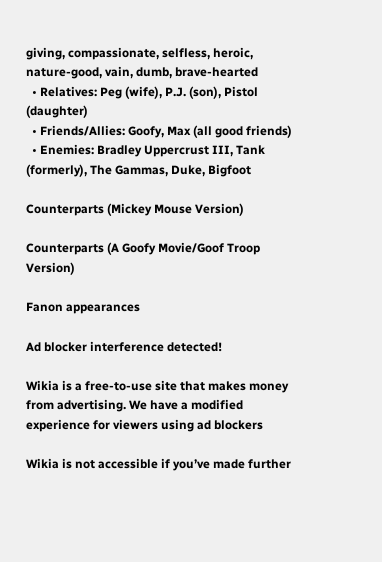giving, compassionate, selfless, heroic, nature-good, vain, dumb, brave-hearted
  • Relatives: Peg (wife), P.J. (son), Pistol (daughter)
  • Friends/Allies: Goofy, Max (all good friends)
  • Enemies: Bradley Uppercrust III, Tank (formerly), The Gammas, Duke, Bigfoot

Counterparts (Mickey Mouse Version)

Counterparts (A Goofy Movie/Goof Troop Version)

Fanon appearances

Ad blocker interference detected!

Wikia is a free-to-use site that makes money from advertising. We have a modified experience for viewers using ad blockers

Wikia is not accessible if you’ve made further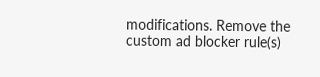modifications. Remove the custom ad blocker rule(s)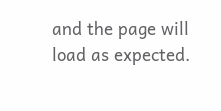and the page will load as expected.